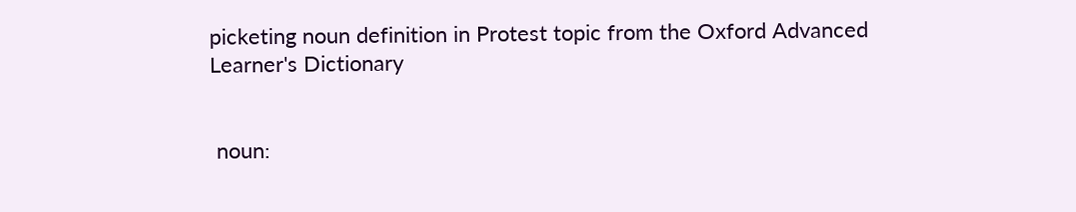picketing noun definition in Protest topic from the Oxford Advanced Learner's Dictionary


 noun: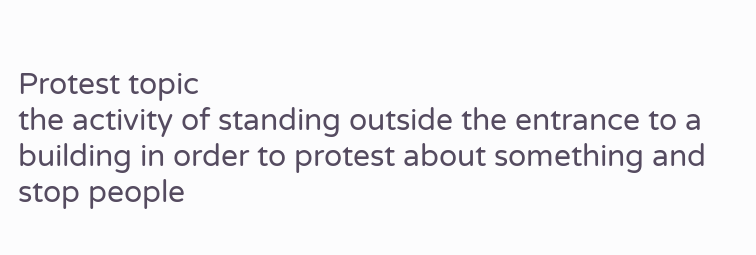Protest topic
the activity of standing outside the entrance to a building in order to protest about something and stop people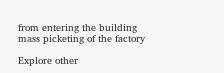from entering the building mass picketing of the factory

Explore other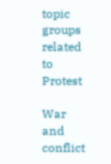topic groups related to Protest

War and conflict